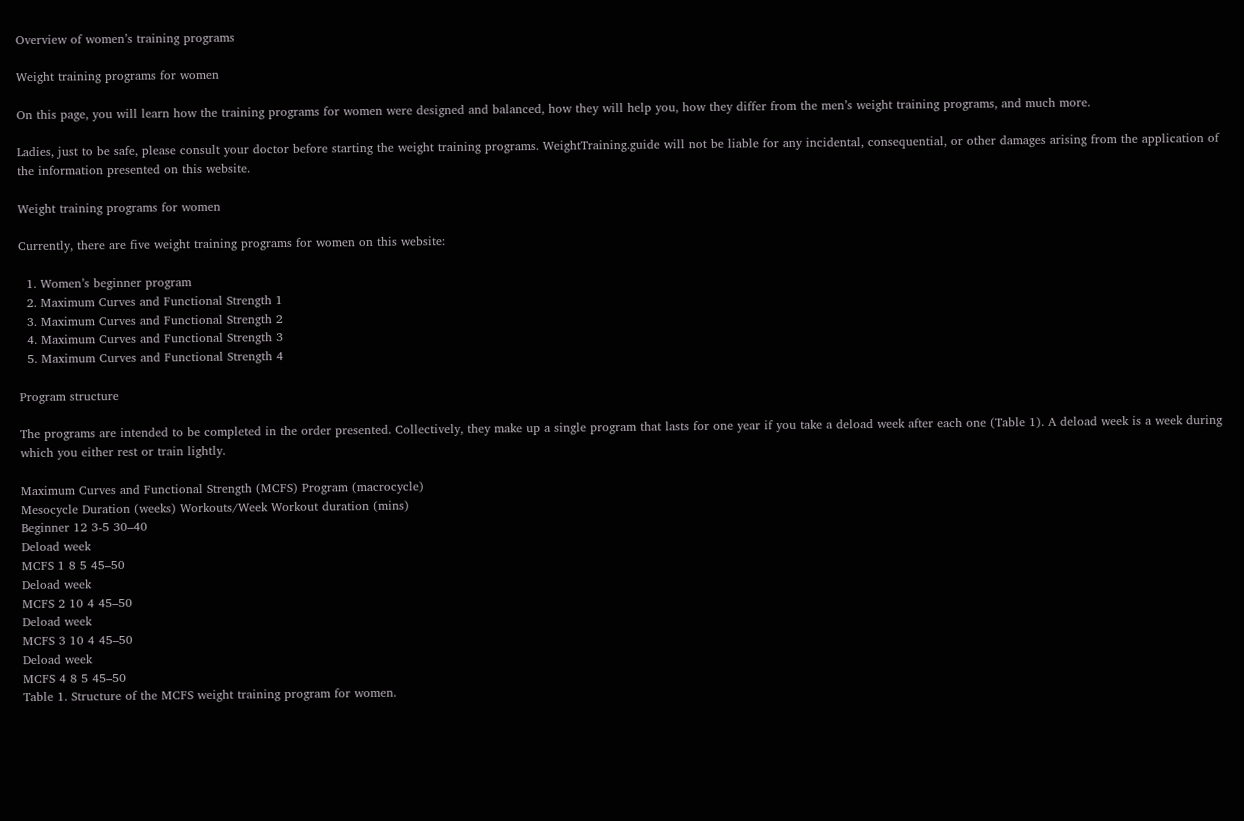Overview of women’s training programs

Weight training programs for women

On this page, you will learn how the training programs for women were designed and balanced, how they will help you, how they differ from the men’s weight training programs, and much more.

Ladies, just to be safe, please consult your doctor before starting the weight training programs. WeightTraining.guide will not be liable for any incidental, consequential, or other damages arising from the application of the information presented on this website.

Weight training programs for women

Currently, there are five weight training programs for women on this website:

  1. Women’s beginner program
  2. Maximum Curves and Functional Strength 1
  3. Maximum Curves and Functional Strength 2
  4. Maximum Curves and Functional Strength 3
  5. Maximum Curves and Functional Strength 4

Program structure

The programs are intended to be completed in the order presented. Collectively, they make up a single program that lasts for one year if you take a deload week after each one (Table 1). A deload week is a week during which you either rest or train lightly.

Maximum Curves and Functional Strength (MCFS) Program (macrocycle)
Mesocycle Duration (weeks) Workouts/Week Workout duration (mins)
Beginner 12 3-5 30–40
Deload week
MCFS 1 8 5 45–50
Deload week
MCFS 2 10 4 45–50
Deload week
MCFS 3 10 4 45–50
Deload week
MCFS 4 8 5 45–50
Table 1. Structure of the MCFS weight training program for women.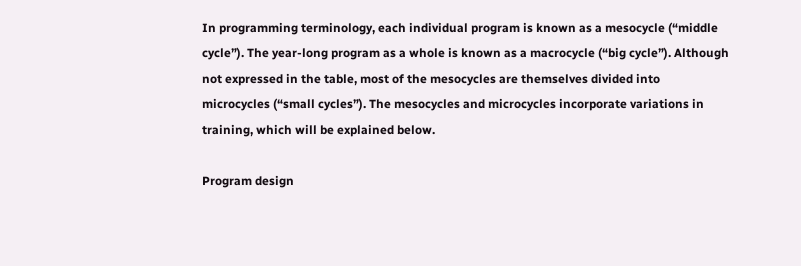In programming terminology, each individual program is known as a mesocycle (“middle cycle”). The year-long program as a whole is known as a macrocycle (“big cycle”). Although not expressed in the table, most of the mesocycles are themselves divided into microcycles (“small cycles”). The mesocycles and microcycles incorporate variations in training, which will be explained below.

Program design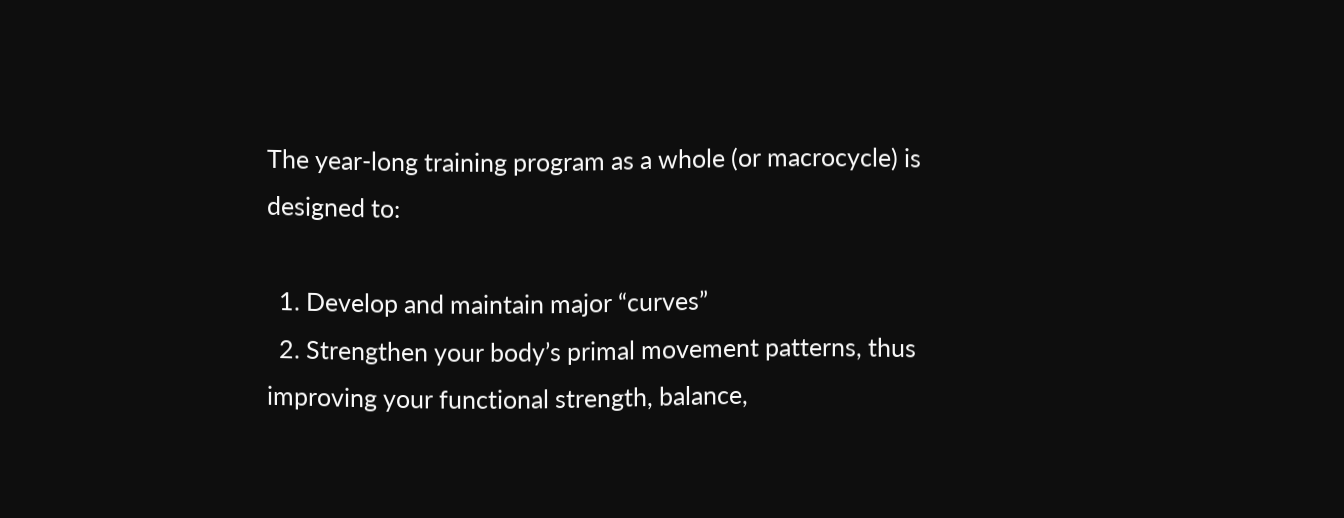The year-long training program as a whole (or macrocycle) is designed to:

  1. Develop and maintain major “curves”
  2. Strengthen your body’s primal movement patterns, thus improving your functional strength, balance,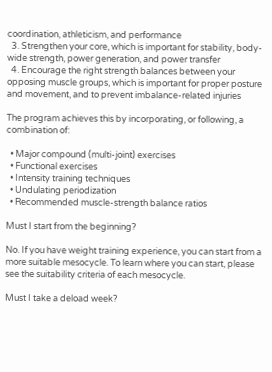coordination, athleticism, and performance
  3. Strengthen your core, which is important for stability, body-wide strength, power generation, and power transfer
  4. Encourage the right strength balances between your opposing muscle groups, which is important for proper posture and movement, and to prevent imbalance-related injuries

The program achieves this by incorporating, or following, a combination of:

  • Major compound (multi-joint) exercises
  • Functional exercises
  • Intensity training techniques
  • Undulating periodization
  • Recommended muscle-strength balance ratios

Must I start from the beginning?

No. If you have weight training experience, you can start from a more suitable mesocycle. To learn where you can start, please see the suitability criteria of each mesocycle.

Must I take a deload week?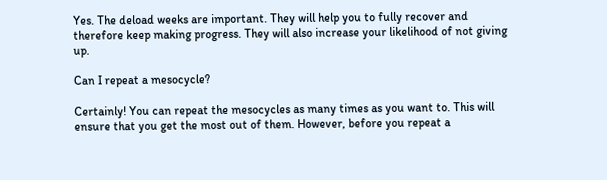Yes. The deload weeks are important. They will help you to fully recover and therefore keep making progress. They will also increase your likelihood of not giving up.

Can I repeat a mesocycle?

Certainly! You can repeat the mesocycles as many times as you want to. This will ensure that you get the most out of them. However, before you repeat a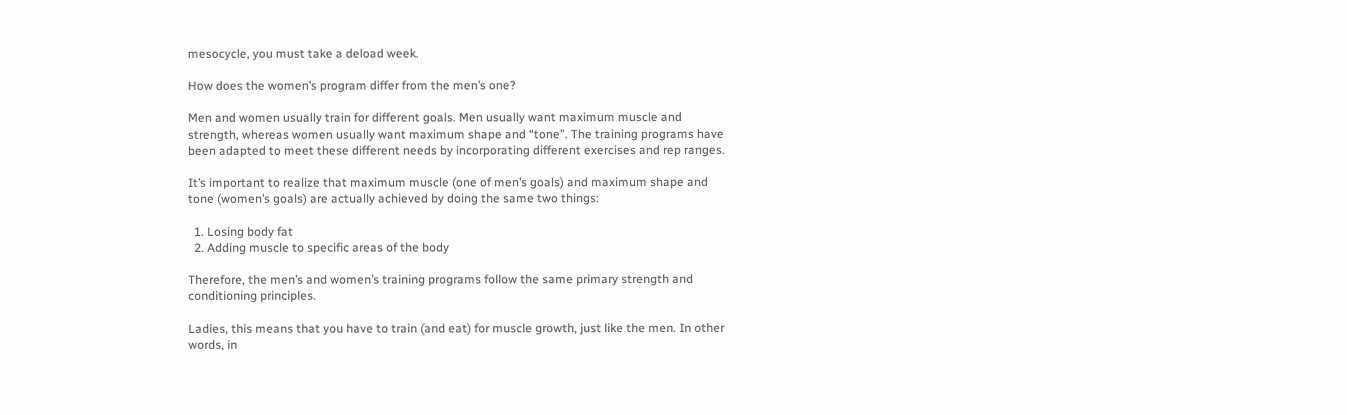mesocycle, you must take a deload week.

How does the women’s program differ from the men’s one?

Men and women usually train for different goals. Men usually want maximum muscle and strength, whereas women usually want maximum shape and “tone”. The training programs have been adapted to meet these different needs by incorporating different exercises and rep ranges.

It’s important to realize that maximum muscle (one of men’s goals) and maximum shape and tone (women’s goals) are actually achieved by doing the same two things:

  1. Losing body fat
  2. Adding muscle to specific areas of the body

Therefore, the men’s and women’s training programs follow the same primary strength and conditioning principles.

Ladies, this means that you have to train (and eat) for muscle growth, just like the men. In other words, in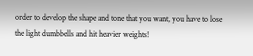order to develop the shape and tone that you want, you have to lose the light dumbbells and hit heavier weights!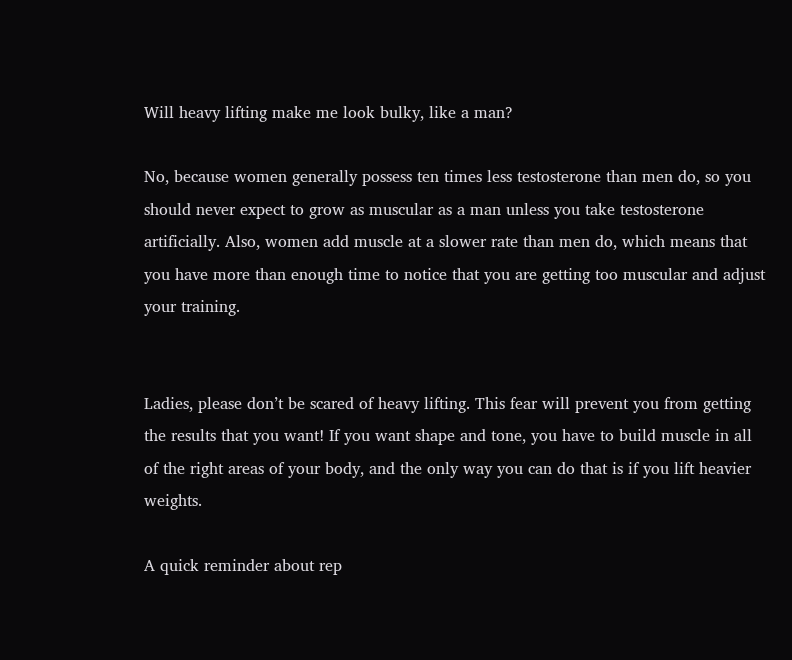Will heavy lifting make me look bulky, like a man?

No, because women generally possess ten times less testosterone than men do, so you should never expect to grow as muscular as a man unless you take testosterone artificially. Also, women add muscle at a slower rate than men do, which means that you have more than enough time to notice that you are getting too muscular and adjust your training.


Ladies, please don’t be scared of heavy lifting. This fear will prevent you from getting the results that you want! If you want shape and tone, you have to build muscle in all of the right areas of your body, and the only way you can do that is if you lift heavier weights.

A quick reminder about rep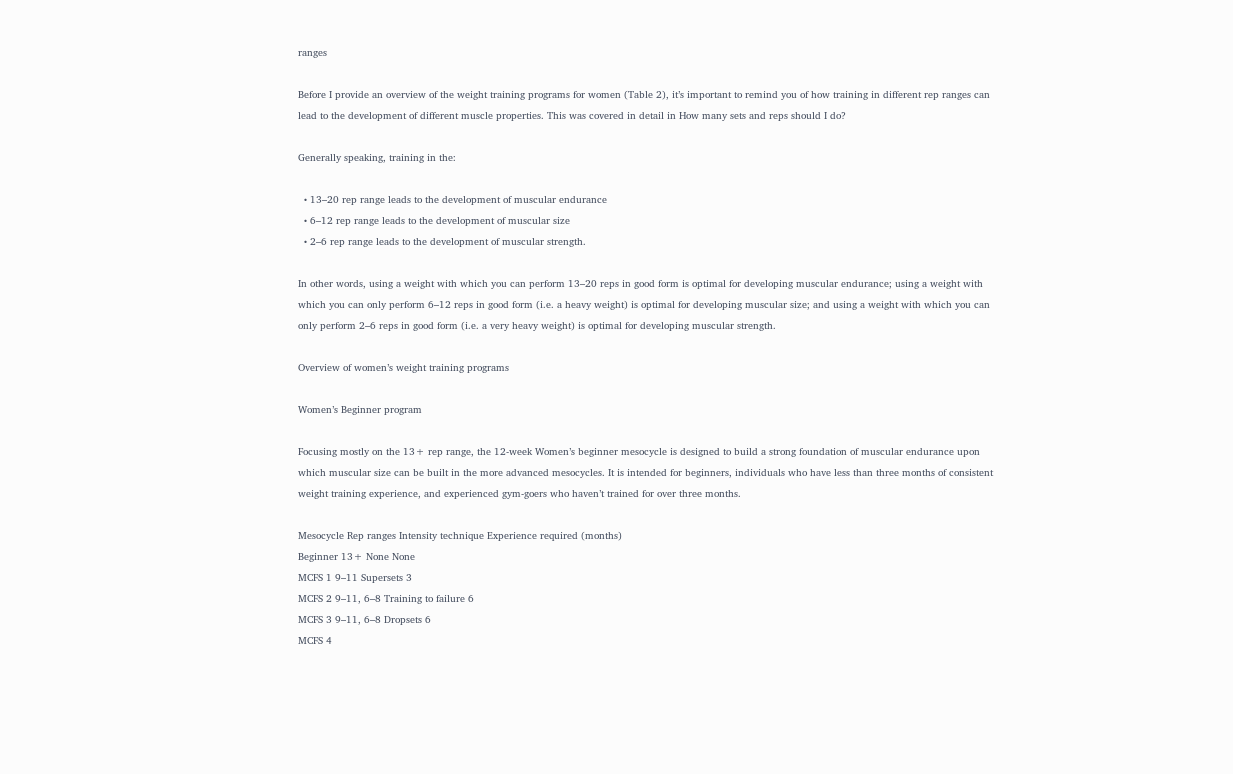ranges

Before I provide an overview of the weight training programs for women (Table 2), it’s important to remind you of how training in different rep ranges can lead to the development of different muscle properties. This was covered in detail in How many sets and reps should I do?

Generally speaking, training in the:

  • 13–20 rep range leads to the development of muscular endurance
  • 6–12 rep range leads to the development of muscular size
  • 2–6 rep range leads to the development of muscular strength.

In other words, using a weight with which you can perform 13–20 reps in good form is optimal for developing muscular endurance; using a weight with which you can only perform 6–12 reps in good form (i.e. a heavy weight) is optimal for developing muscular size; and using a weight with which you can only perform 2–6 reps in good form (i.e. a very heavy weight) is optimal for developing muscular strength.

Overview of women’s weight training programs

Women’s Beginner program

Focusing mostly on the 13+ rep range, the 12-week Women’s beginner mesocycle is designed to build a strong foundation of muscular endurance upon which muscular size can be built in the more advanced mesocycles. It is intended for beginners, individuals who have less than three months of consistent weight training experience, and experienced gym-goers who haven’t trained for over three months.

Mesocycle Rep ranges Intensity technique Experience required (months)
Beginner 13+ None None
MCFS 1 9–11 Supersets 3
MCFS 2 9–11, 6–8 Training to failure 6
MCFS 3 9–11, 6–8 Dropsets 6
MCFS 4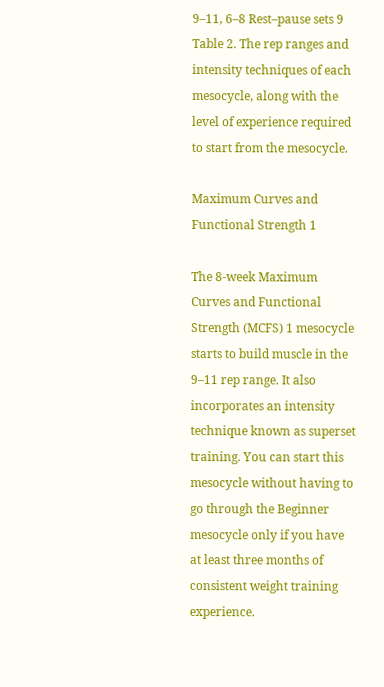9–11, 6–8 Rest–pause sets 9
Table 2. The rep ranges and intensity techniques of each mesocycle, along with the level of experience required to start from the mesocycle.

Maximum Curves and Functional Strength 1

The 8-week Maximum Curves and Functional Strength (MCFS) 1 mesocycle starts to build muscle in the 9–11 rep range. It also incorporates an intensity technique known as superset training. You can start this mesocycle without having to go through the Beginner mesocycle only if you have at least three months of consistent weight training experience.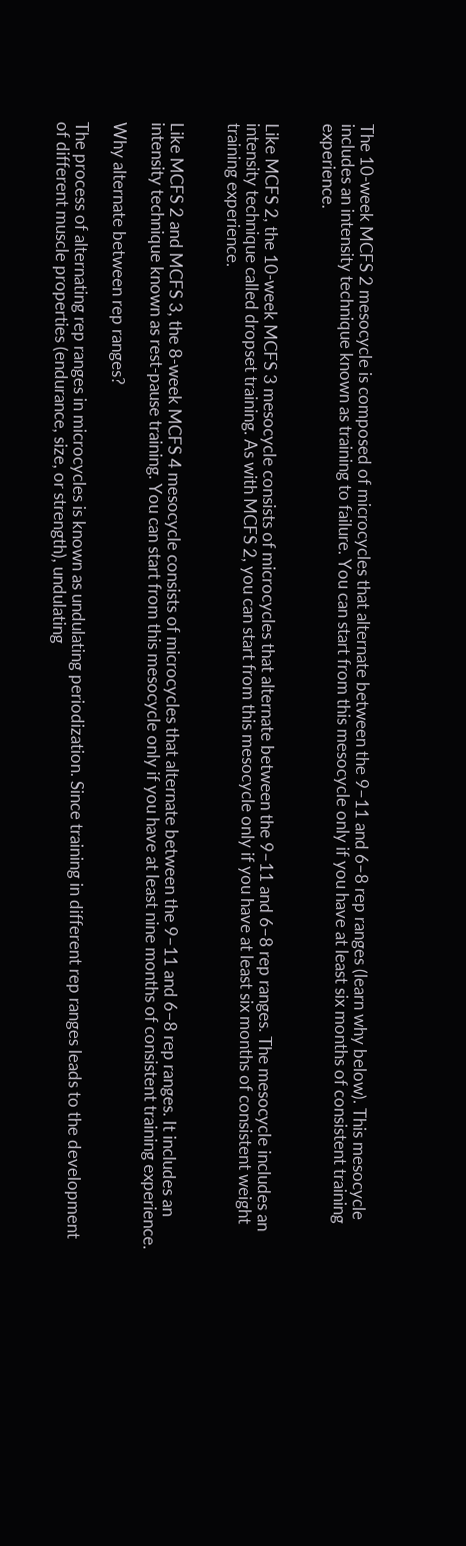The 10-week MCFS 2 mesocycle is composed of microcycles that alternate between the 9–11 and 6–8 rep ranges (learn why below). This mesocycle includes an intensity technique known as training to failure. You can start from this mesocycle only if you have at least six months of consistent training experience.


Like MCFS 2, the 10-week MCFS 3 mesocycle consists of microcycles that alternate between the 9–11 and 6–8 rep ranges. The mesocycle includes an intensity technique called dropset training. As with MCFS 2, you can start from this mesocycle only if you have at least six months of consistent weight training experience.


Like MCFS 2 and MCFS 3, the 8-week MCFS 4 mesocycle consists of microcycles that alternate between the 9–11 and 6–8 rep ranges. It includes an intensity technique known as rest-pause training. You can start from this mesocycle only if you have at least nine months of consistent training experience.

Why alternate between rep ranges?

The process of alternating rep ranges in microcycles is known as undulating periodization. Since training in different rep ranges leads to the development of different muscle properties (endurance, size, or strength), undulating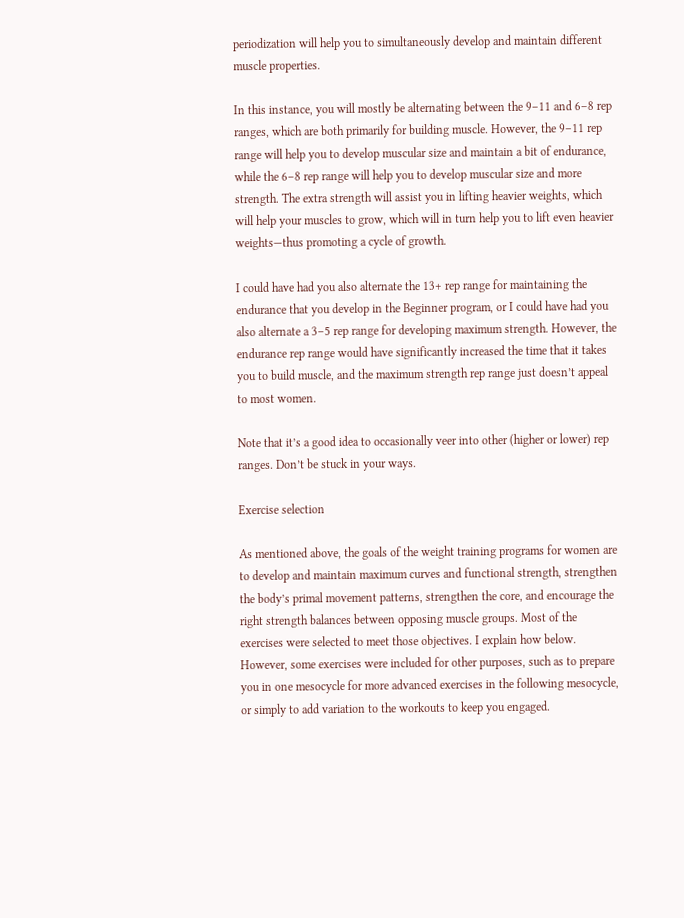periodization will help you to simultaneously develop and maintain different muscle properties.

In this instance, you will mostly be alternating between the 9–11 and 6–8 rep ranges, which are both primarily for building muscle. However, the 9–11 rep range will help you to develop muscular size and maintain a bit of endurance, while the 6–8 rep range will help you to develop muscular size and more strength. The extra strength will assist you in lifting heavier weights, which will help your muscles to grow, which will in turn help you to lift even heavier weights—thus promoting a cycle of growth.

I could have had you also alternate the 13+ rep range for maintaining the endurance that you develop in the Beginner program, or I could have had you also alternate a 3–5 rep range for developing maximum strength. However, the endurance rep range would have significantly increased the time that it takes you to build muscle, and the maximum strength rep range just doesn’t appeal to most women.

Note that it’s a good idea to occasionally veer into other (higher or lower) rep ranges. Don’t be stuck in your ways.

Exercise selection

As mentioned above, the goals of the weight training programs for women are to develop and maintain maximum curves and functional strength, strengthen the body’s primal movement patterns, strengthen the core, and encourage the right strength balances between opposing muscle groups. Most of the exercises were selected to meet those objectives. I explain how below. However, some exercises were included for other purposes, such as to prepare you in one mesocycle for more advanced exercises in the following mesocycle, or simply to add variation to the workouts to keep you engaged.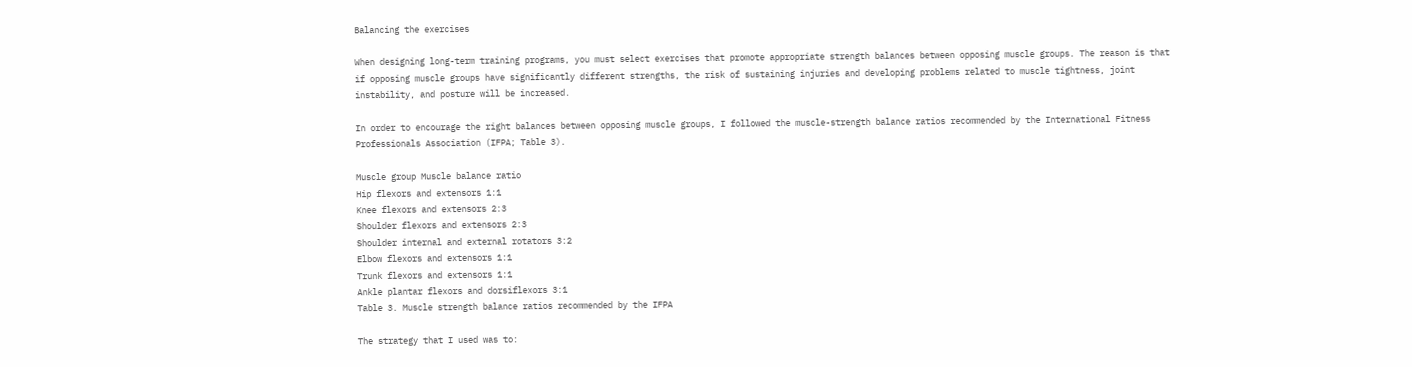Balancing the exercises

When designing long-term training programs, you must select exercises that promote appropriate strength balances between opposing muscle groups. The reason is that if opposing muscle groups have significantly different strengths, the risk of sustaining injuries and developing problems related to muscle tightness, joint instability, and posture will be increased.

In order to encourage the right balances between opposing muscle groups, I followed the muscle-strength balance ratios recommended by the International Fitness Professionals Association (IFPA; Table 3).

Muscle group Muscle balance ratio
Hip flexors and extensors 1:1
Knee flexors and extensors 2:3
Shoulder flexors and extensors 2:3
Shoulder internal and external rotators 3:2
Elbow flexors and extensors 1:1
Trunk flexors and extensors 1:1
Ankle plantar flexors and dorsiflexors 3:1
Table 3. Muscle strength balance ratios recommended by the IFPA

The strategy that I used was to: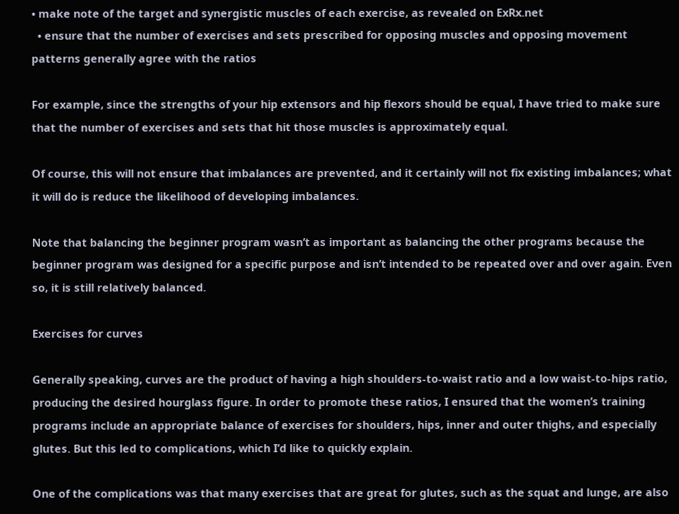• make note of the target and synergistic muscles of each exercise, as revealed on ExRx.net
  • ensure that the number of exercises and sets prescribed for opposing muscles and opposing movement patterns generally agree with the ratios

For example, since the strengths of your hip extensors and hip flexors should be equal, I have tried to make sure that the number of exercises and sets that hit those muscles is approximately equal.

Of course, this will not ensure that imbalances are prevented, and it certainly will not fix existing imbalances; what it will do is reduce the likelihood of developing imbalances.

Note that balancing the beginner program wasn’t as important as balancing the other programs because the beginner program was designed for a specific purpose and isn’t intended to be repeated over and over again. Even so, it is still relatively balanced.

Exercises for curves

Generally speaking, curves are the product of having a high shoulders-to-waist ratio and a low waist-to-hips ratio, producing the desired hourglass figure. In order to promote these ratios, I ensured that the women’s training programs include an appropriate balance of exercises for shoulders, hips, inner and outer thighs, and especially glutes. But this led to complications, which I’d like to quickly explain.

One of the complications was that many exercises that are great for glutes, such as the squat and lunge, are also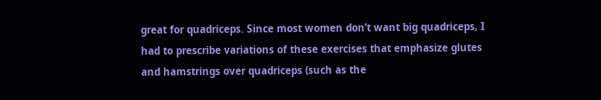great for quadriceps. Since most women don’t want big quadriceps, I had to prescribe variations of these exercises that emphasize glutes and hamstrings over quadriceps (such as the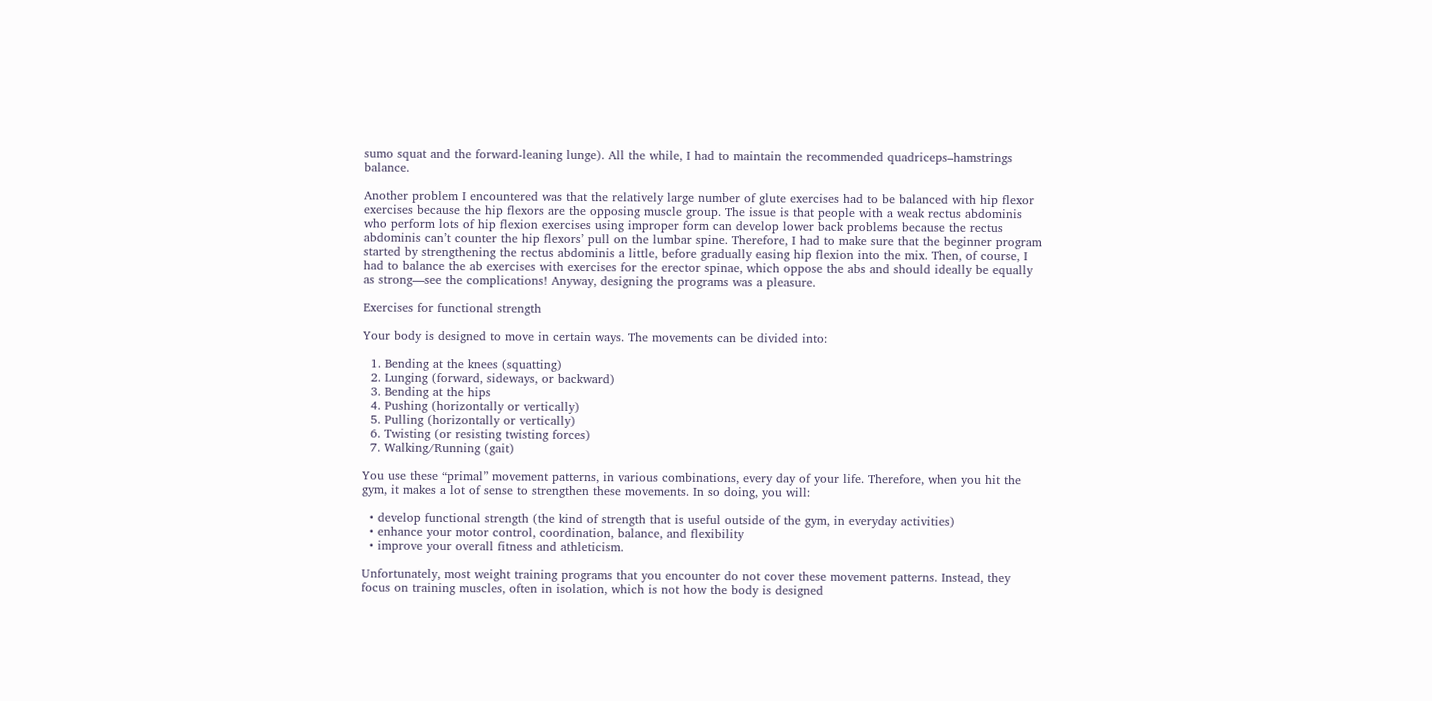sumo squat and the forward-leaning lunge). All the while, I had to maintain the recommended quadriceps–hamstrings balance.

Another problem I encountered was that the relatively large number of glute exercises had to be balanced with hip flexor exercises because the hip flexors are the opposing muscle group. The issue is that people with a weak rectus abdominis who perform lots of hip flexion exercises using improper form can develop lower back problems because the rectus abdominis can’t counter the hip flexors’ pull on the lumbar spine. Therefore, I had to make sure that the beginner program started by strengthening the rectus abdominis a little, before gradually easing hip flexion into the mix. Then, of course, I had to balance the ab exercises with exercises for the erector spinae, which oppose the abs and should ideally be equally as strong—see the complications! Anyway, designing the programs was a pleasure.

Exercises for functional strength

Your body is designed to move in certain ways. The movements can be divided into:

  1. Bending at the knees (squatting)
  2. Lunging (forward, sideways, or backward)
  3. Bending at the hips
  4. Pushing (horizontally or vertically)
  5. Pulling (horizontally or vertically)
  6. Twisting (or resisting twisting forces)
  7. Walking/Running (gait)

You use these “primal” movement patterns, in various combinations, every day of your life. Therefore, when you hit the gym, it makes a lot of sense to strengthen these movements. In so doing, you will:

  • develop functional strength (the kind of strength that is useful outside of the gym, in everyday activities)
  • enhance your motor control, coordination, balance, and flexibility
  • improve your overall fitness and athleticism.

Unfortunately, most weight training programs that you encounter do not cover these movement patterns. Instead, they focus on training muscles, often in isolation, which is not how the body is designed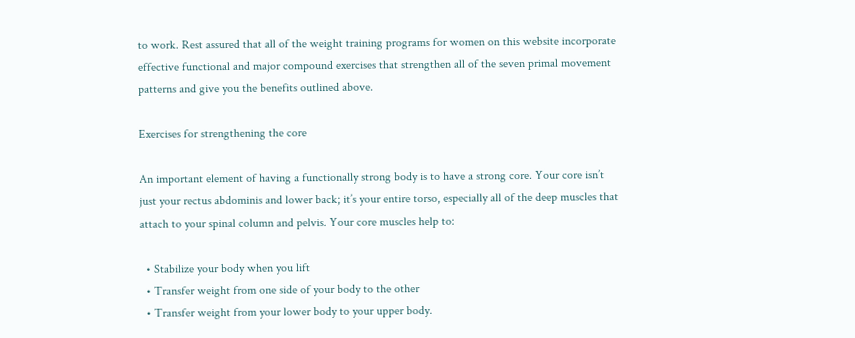to work. Rest assured that all of the weight training programs for women on this website incorporate effective functional and major compound exercises that strengthen all of the seven primal movement patterns and give you the benefits outlined above.

Exercises for strengthening the core

An important element of having a functionally strong body is to have a strong core. Your core isn’t just your rectus abdominis and lower back; it’s your entire torso, especially all of the deep muscles that attach to your spinal column and pelvis. Your core muscles help to:

  • Stabilize your body when you lift
  • Transfer weight from one side of your body to the other
  • Transfer weight from your lower body to your upper body.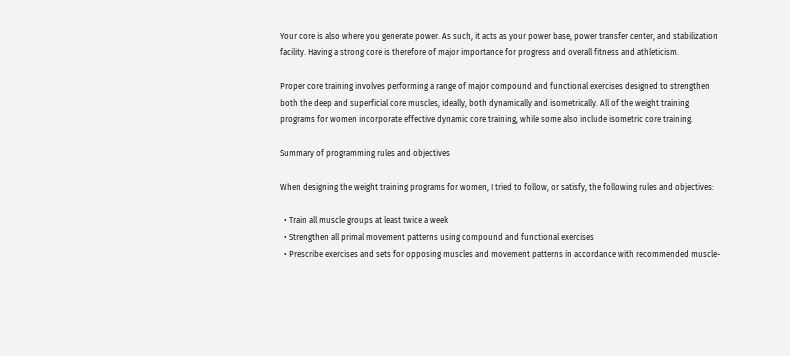Your core is also where you generate power. As such, it acts as your power base, power transfer center, and stabilization facility. Having a strong core is therefore of major importance for progress and overall fitness and athleticism.

Proper core training involves performing a range of major compound and functional exercises designed to strengthen both the deep and superficial core muscles, ideally, both dynamically and isometrically. All of the weight training programs for women incorporate effective dynamic core training, while some also include isometric core training.

Summary of programming rules and objectives

When designing the weight training programs for women, I tried to follow, or satisfy, the following rules and objectives:

  • Train all muscle groups at least twice a week
  • Strengthen all primal movement patterns using compound and functional exercises
  • Prescribe exercises and sets for opposing muscles and movement patterns in accordance with recommended muscle-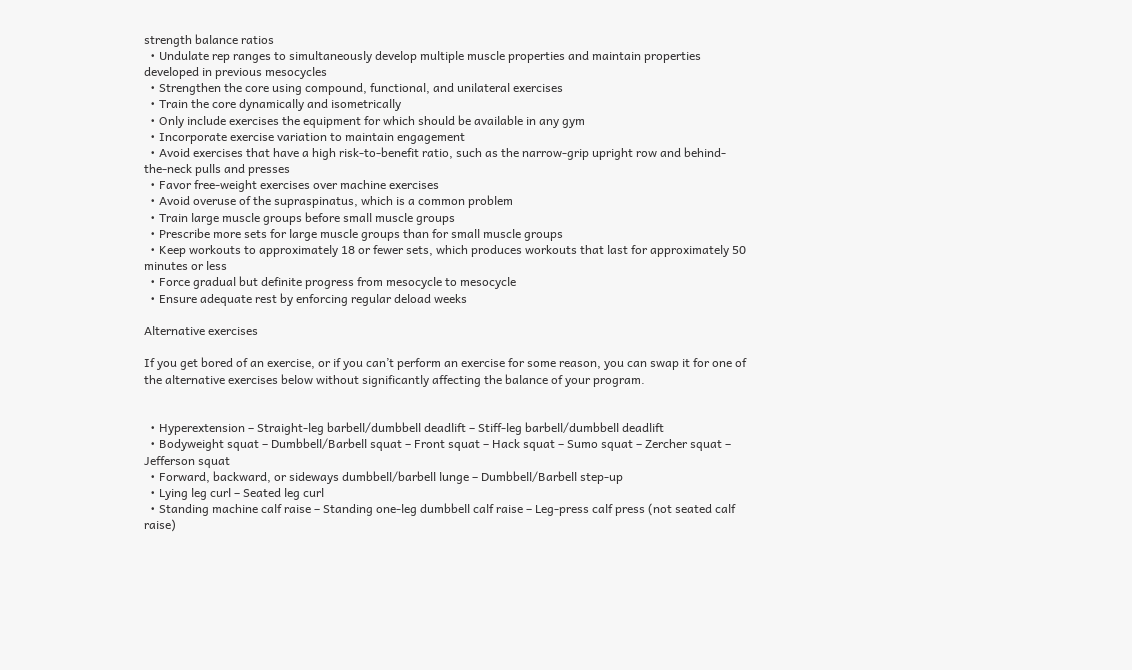strength balance ratios
  • Undulate rep ranges to simultaneously develop multiple muscle properties and maintain properties developed in previous mesocycles
  • Strengthen the core using compound, functional, and unilateral exercises
  • Train the core dynamically and isometrically
  • Only include exercises the equipment for which should be available in any gym
  • Incorporate exercise variation to maintain engagement
  • Avoid exercises that have a high risk-to-benefit ratio, such as the narrow-grip upright row and behind-the-neck pulls and presses
  • Favor free-weight exercises over machine exercises
  • Avoid overuse of the supraspinatus, which is a common problem
  • Train large muscle groups before small muscle groups
  • Prescribe more sets for large muscle groups than for small muscle groups
  • Keep workouts to approximately 18 or fewer sets, which produces workouts that last for approximately 50 minutes or less
  • Force gradual but definite progress from mesocycle to mesocycle
  • Ensure adequate rest by enforcing regular deload weeks

Alternative exercises

If you get bored of an exercise, or if you can’t perform an exercise for some reason, you can swap it for one of the alternative exercises below without significantly affecting the balance of your program.


  • Hyperextension – Straight-leg barbell/dumbbell deadlift – Stiff-leg barbell/dumbbell deadlift
  • Bodyweight squat – Dumbbell/Barbell squat – Front squat – Hack squat – Sumo squat – Zercher squat – Jefferson squat
  • Forward, backward, or sideways dumbbell/barbell lunge – Dumbbell/Barbell step-up
  • Lying leg curl – Seated leg curl
  • Standing machine calf raise – Standing one-leg dumbbell calf raise – Leg-press calf press (not seated calf raise)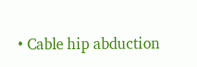• Cable hip abduction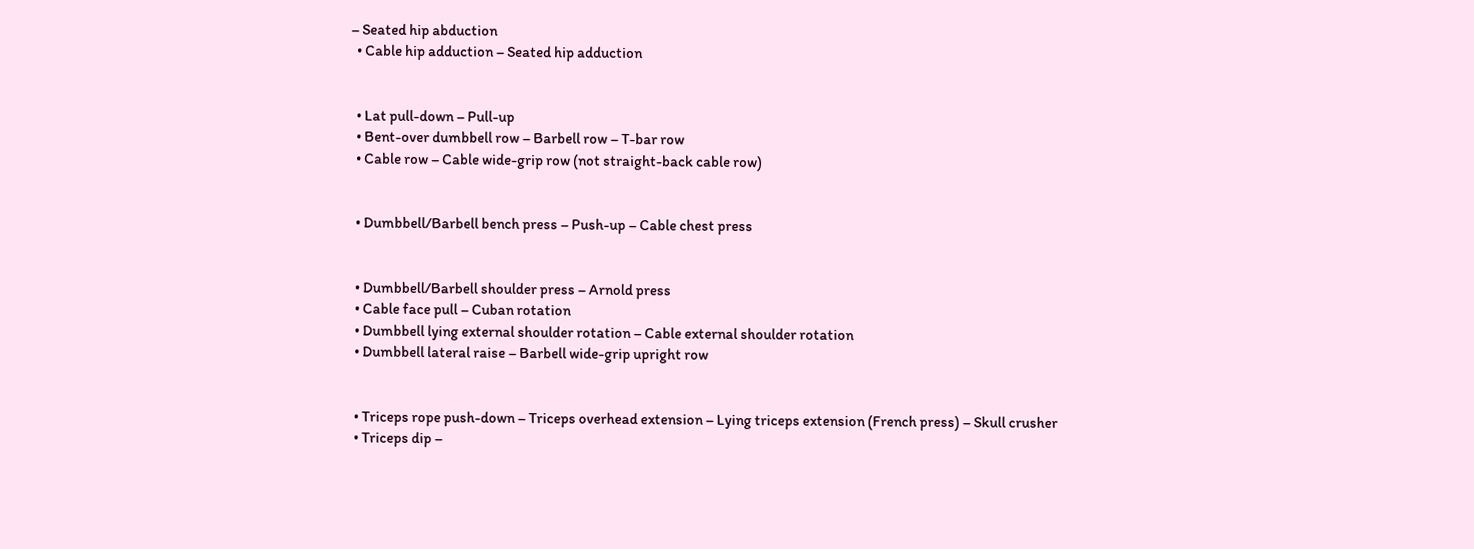– Seated hip abduction
  • Cable hip adduction – Seated hip adduction


  • Lat pull-down – Pull-up
  • Bent-over dumbbell row – Barbell row – T-bar row
  • Cable row – Cable wide-grip row (not straight-back cable row)


  • Dumbbell/Barbell bench press – Push-up – Cable chest press


  • Dumbbell/Barbell shoulder press – Arnold press
  • Cable face pull – Cuban rotation
  • Dumbbell lying external shoulder rotation – Cable external shoulder rotation
  • Dumbbell lateral raise – Barbell wide-grip upright row


  • Triceps rope push-down – Triceps overhead extension – Lying triceps extension (French press) – Skull crusher
  • Triceps dip –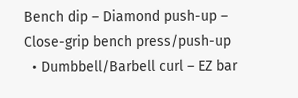Bench dip – Diamond push-up – Close-grip bench press/push-up
  • Dumbbell/Barbell curl – EZ bar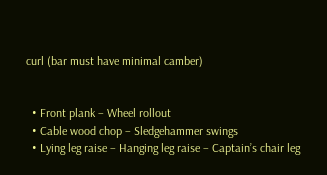curl (bar must have minimal camber)


  • Front plank – Wheel rollout
  • Cable wood chop – Sledgehammer swings
  • Lying leg raise – Hanging leg raise – Captain’s chair leg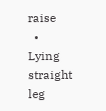raise
  • Lying straight leg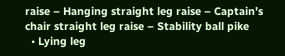raise – Hanging straight leg raise – Captain’s chair straight leg raise – Stability ball pike
  • Lying leg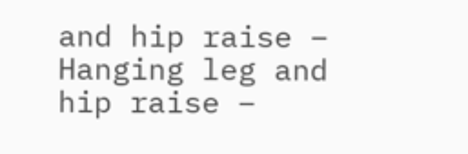and hip raise – Hanging leg and hip raise –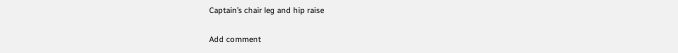Captain’s chair leg and hip raise

Add comment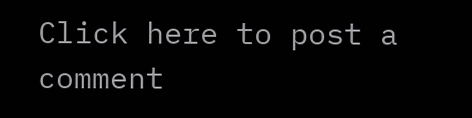Click here to post a comment